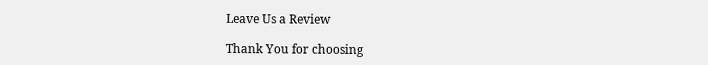Leave Us a Review

Thank You for choosing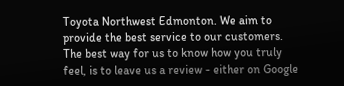Toyota Northwest Edmonton. We aim to provide the best service to our customers. The best way for us to know how you truly feel, is to leave us a review - either on Google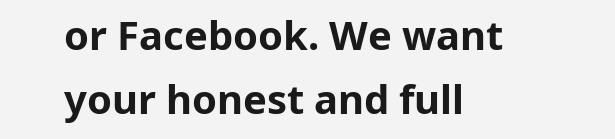or Facebook. We want your honest and full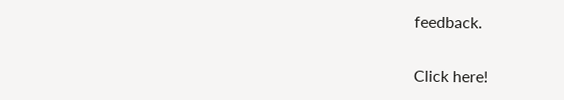feedback.

Click here!